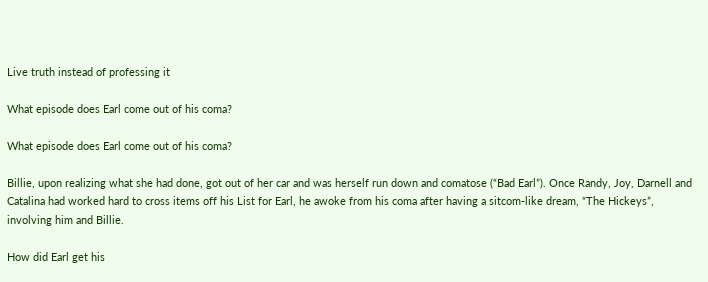Live truth instead of professing it

What episode does Earl come out of his coma?

What episode does Earl come out of his coma?

Billie, upon realizing what she had done, got out of her car and was herself run down and comatose (“Bad Earl”). Once Randy, Joy, Darnell and Catalina had worked hard to cross items off his List for Earl, he awoke from his coma after having a sitcom-like dream, “The Hickeys”, involving him and Billie.

How did Earl get his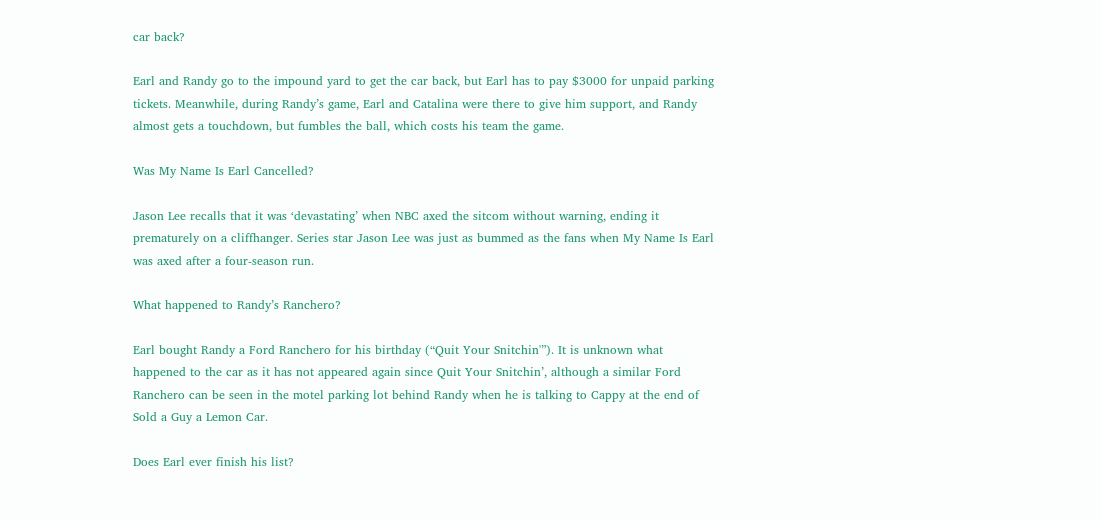car back?

Earl and Randy go to the impound yard to get the car back, but Earl has to pay $3000 for unpaid parking tickets. Meanwhile, during Randy’s game, Earl and Catalina were there to give him support, and Randy almost gets a touchdown, but fumbles the ball, which costs his team the game.

Was My Name Is Earl Cancelled?

Jason Lee recalls that it was ‘devastating’ when NBC axed the sitcom without warning, ending it prematurely on a cliffhanger. Series star Jason Lee was just as bummed as the fans when My Name Is Earl was axed after a four-season run.

What happened to Randy’s Ranchero?

Earl bought Randy a Ford Ranchero for his birthday (“Quit Your Snitchin'”). It is unknown what happened to the car as it has not appeared again since Quit Your Snitchin’, although a similar Ford Ranchero can be seen in the motel parking lot behind Randy when he is talking to Cappy at the end of Sold a Guy a Lemon Car.

Does Earl ever finish his list?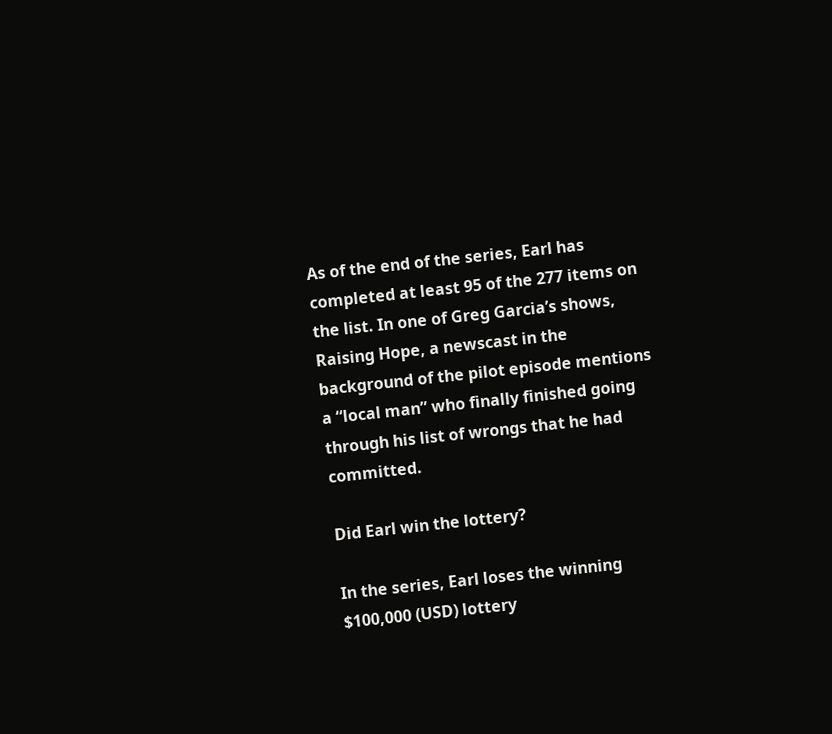As of the end of the series, Earl has completed at least 95 of the 277 items on the list. In one of Greg Garcia’s shows, Raising Hope, a newscast in the background of the pilot episode mentions a “local man” who finally finished going through his list of wrongs that he had committed.

Did Earl win the lottery?

In the series, Earl loses the winning $100,000 (USD) lottery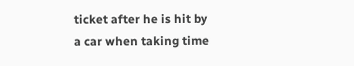ticket after he is hit by a car when taking time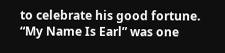to celebrate his good fortune. “My Name Is Earl” was one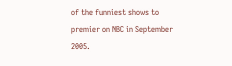of the funniest shows to premier on NBC in September 2005.